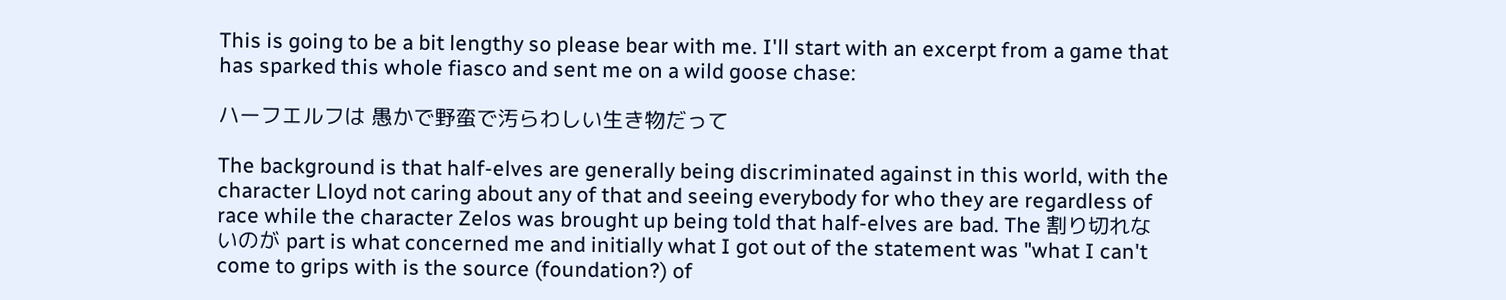This is going to be a bit lengthy so please bear with me. I'll start with an excerpt from a game that has sparked this whole fiasco and sent me on a wild goose chase:

ハーフエルフは 愚かで野蛮で汚らわしい生き物だって

The background is that half-elves are generally being discriminated against in this world, with the character Lloyd not caring about any of that and seeing everybody for who they are regardless of race while the character Zelos was brought up being told that half-elves are bad. The 割り切れないのが part is what concerned me and initially what I got out of the statement was "what I can't come to grips with is the source (foundation?) of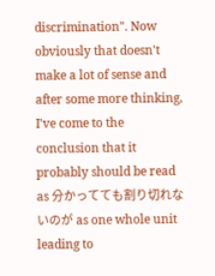discrimination". Now obviously that doesn't make a lot of sense and after some more thinking, I've come to the conclusion that it probably should be read as 分かってても割り切れないのが as one whole unit leading to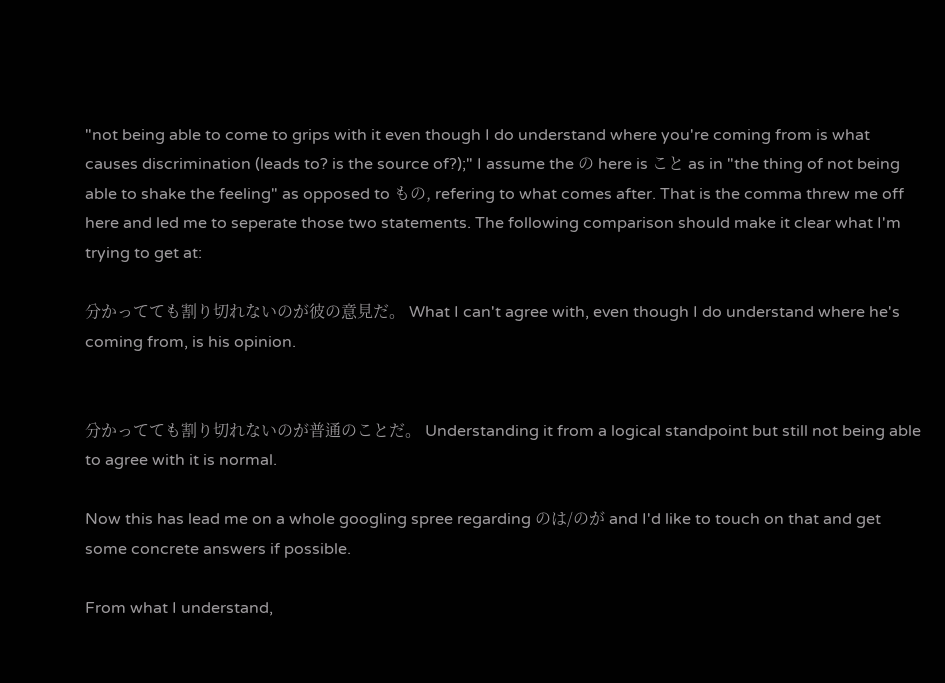"not being able to come to grips with it even though I do understand where you're coming from is what causes discrimination (leads to? is the source of?);" I assume the の here is こと as in "the thing of not being able to shake the feeling" as opposed to もの, refering to what comes after. That is the comma threw me off here and led me to seperate those two statements. The following comparison should make it clear what I'm trying to get at:

分かってても割り切れないのが彼の意見だ。 What I can't agree with, even though I do understand where he's coming from, is his opinion.


分かってても割り切れないのが普通のことだ。 Understanding it from a logical standpoint but still not being able to agree with it is normal.

Now this has lead me on a whole googling spree regarding のは/のが and I'd like to touch on that and get some concrete answers if possible.

From what I understand,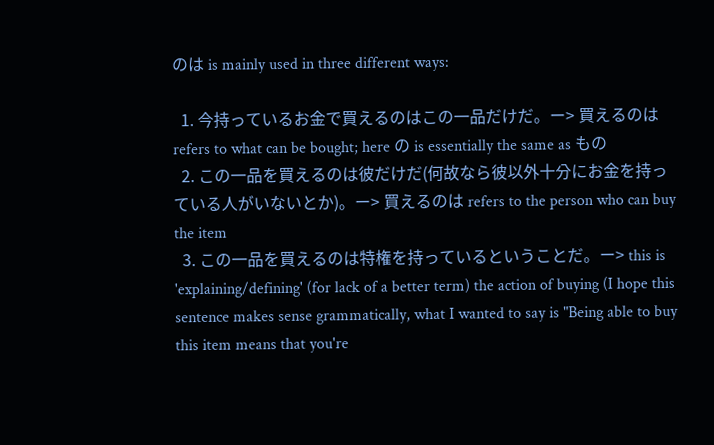のは is mainly used in three different ways:

  1. 今持っているお金で買えるのはこの一品だけだ。ー> 買えるのは refers to what can be bought; here の is essentially the same as もの
  2. この一品を買えるのは彼だけだ(何故なら彼以外十分にお金を持っている人がいないとか)。ー> 買えるのは refers to the person who can buy the item
  3. この一品を買えるのは特権を持っているということだ。ー> this is 'explaining/defining' (for lack of a better term) the action of buying (I hope this sentence makes sense grammatically, what I wanted to say is "Being able to buy this item means that you're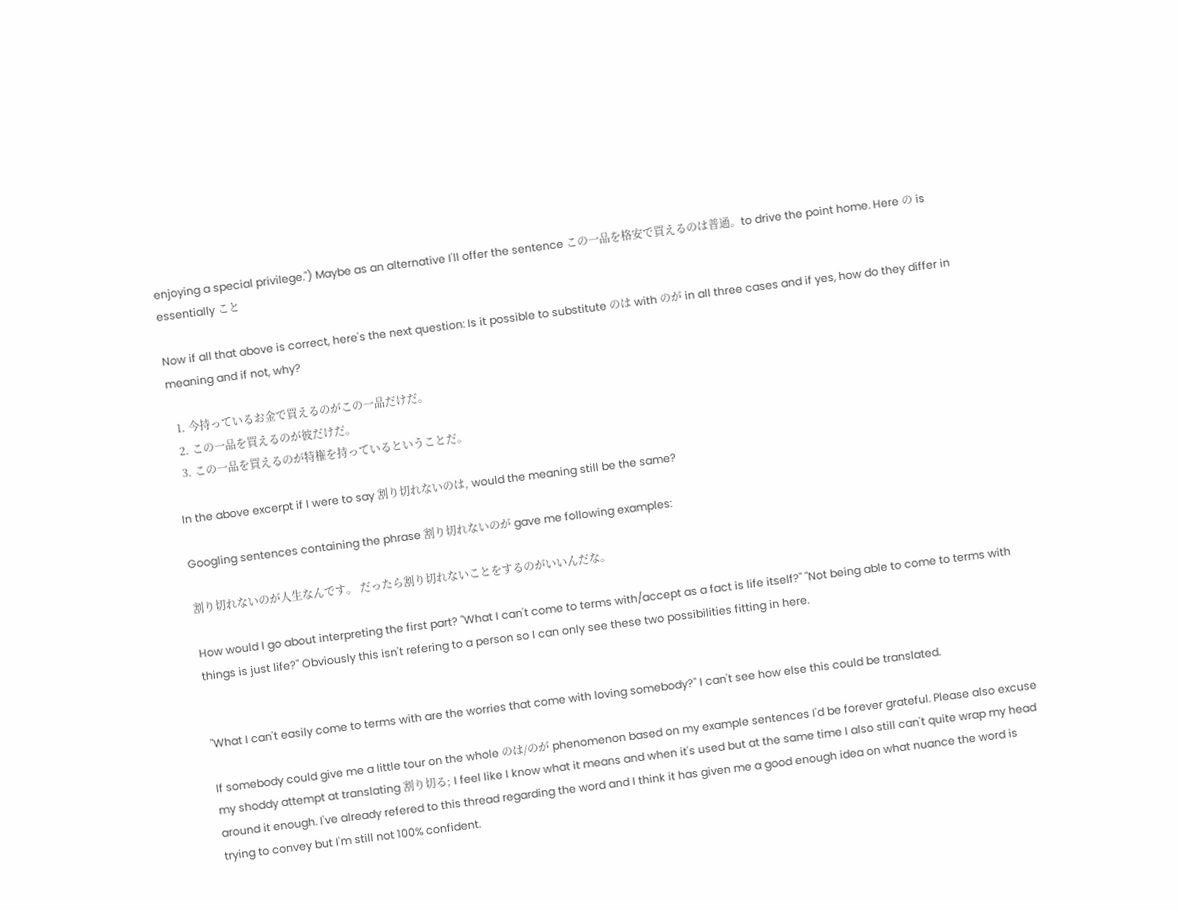enjoying a special privilege.") Maybe as an alternative I'll offer the sentence この一品を格安で買えるのは普通。to drive the point home. Here の is essentially こと

Now if all that above is correct, here's the next question: Is it possible to substitute のは with のが in all three cases and if yes, how do they differ in meaning and if not, why?

  1. 今持っているお金で買えるのがこの一品だけだ。
  2. この一品を買えるのが彼だけだ。
  3. この一品を買えるのが特権を持っているということだ。

In the above excerpt if I were to say 割り切れないのは, would the meaning still be the same?

Googling sentences containing the phrase 割り切れないのが gave me following examples:

割り切れないのが人生なんです。 だったら割り切れないことをするのがいいんだな。

How would I go about interpreting the first part? "What I can't come to terms with/accept as a fact is life itself?" "Not being able to come to terms with things is just life?" Obviously this isn't refering to a person so I can only see these two possibilities fitting in here.


"What I can't easily come to terms with are the worries that come with loving somebody?" I can't see how else this could be translated.

If somebody could give me a little tour on the whole のは/のが phenomenon based on my example sentences I'd be forever grateful. Please also excuse my shoddy attempt at translating 割り切る; I feel like I know what it means and when it's used but at the same time I also still can't quite wrap my head around it enough. I've already refered to this thread regarding the word and I think it has given me a good enough idea on what nuance the word is trying to convey but I'm still not 100% confident.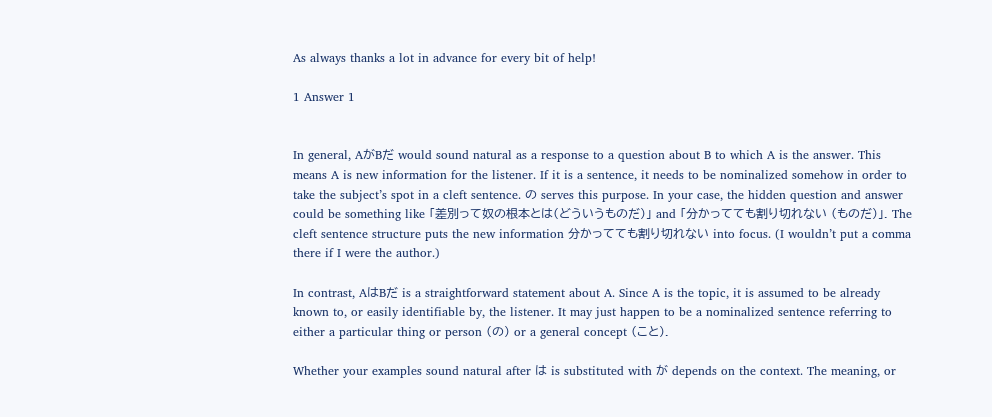As always thanks a lot in advance for every bit of help!

1 Answer 1


In general, AがBだ would sound natural as a response to a question about B to which A is the answer. This means A is new information for the listener. If it is a sentence, it needs to be nominalized somehow in order to take the subject’s spot in a cleft sentence. の serves this purpose. In your case, the hidden question and answer could be something like 「差別って奴の根本とは(どういうものだ)」 and 「分かってても割り切れない (ものだ)」. The cleft sentence structure puts the new information 分かってても割り切れない into focus. (I wouldn’t put a comma there if I were the author.)

In contrast, AはBだ is a straightforward statement about A. Since A is the topic, it is assumed to be already known to, or easily identifiable by, the listener. It may just happen to be a nominalized sentence referring to either a particular thing or person (の) or a general concept (こと).

Whether your examples sound natural after は is substituted with が depends on the context. The meaning, or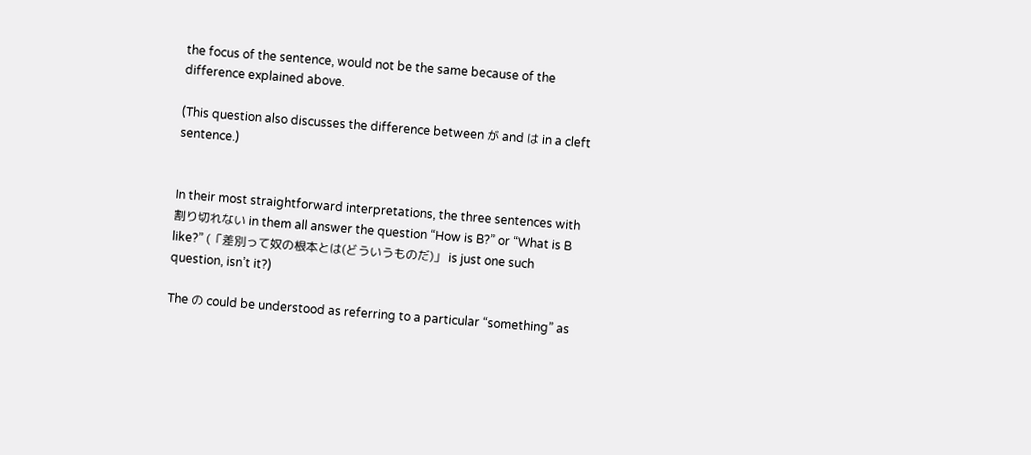the focus of the sentence, would not be the same because of the difference explained above.

(This question also discusses the difference between が and は in a cleft sentence.)


In their most straightforward interpretations, the three sentences with 割り切れない in them all answer the question “How is B?” or “What is B like?” (「差別って奴の根本とは(どういうものだ)」 is just one such question, isn’t it?)

The の could be understood as referring to a particular “something” as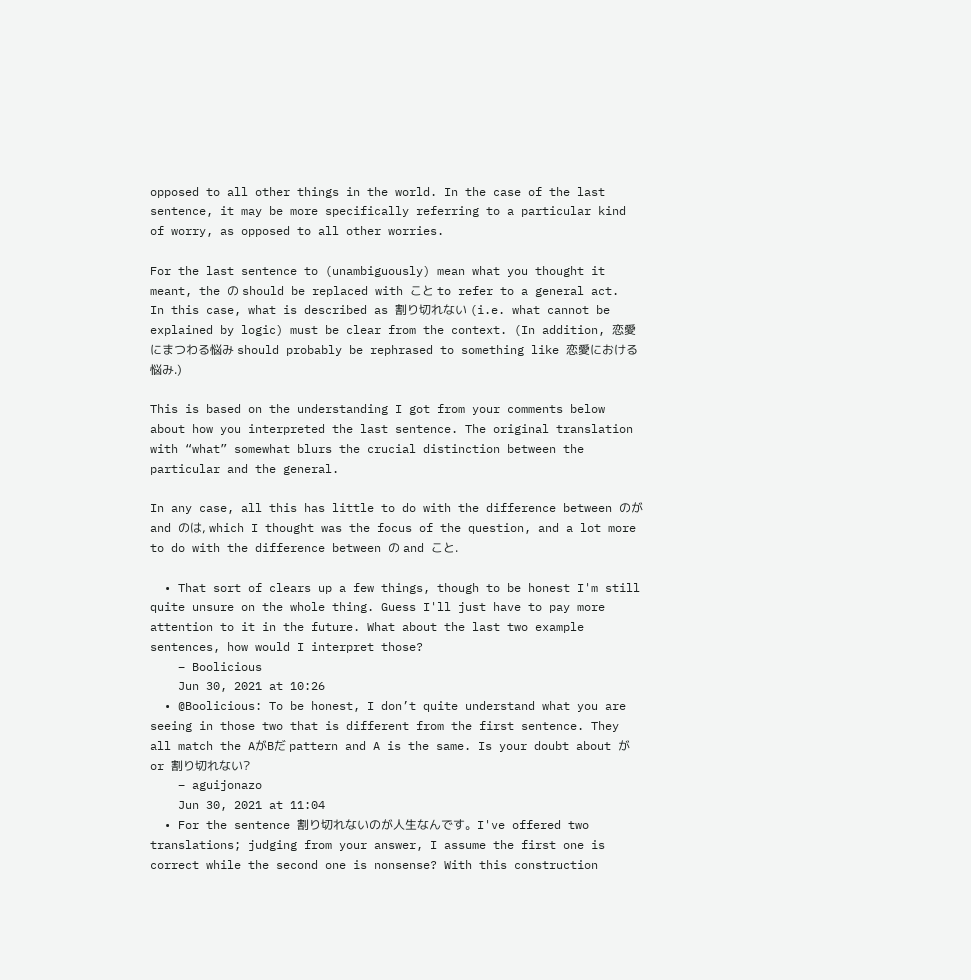opposed to all other things in the world. In the case of the last sentence, it may be more specifically referring to a particular kind of worry, as opposed to all other worries.

For the last sentence to (unambiguously) mean what you thought it meant, the の should be replaced with こと to refer to a general act. In this case, what is described as 割り切れない (i.e. what cannot be explained by logic) must be clear from the context. (In addition, 恋愛にまつわる悩み should probably be rephrased to something like 恋愛における悩み.)

This is based on the understanding I got from your comments below about how you interpreted the last sentence. The original translation with “what” somewhat blurs the crucial distinction between the particular and the general.

In any case, all this has little to do with the difference between のが and のは, which I thought was the focus of the question, and a lot more to do with the difference between の and こと.

  • That sort of clears up a few things, though to be honest I'm still quite unsure on the whole thing. Guess I'll just have to pay more attention to it in the future. What about the last two example sentences, how would I interpret those?
    – Boolicious
    Jun 30, 2021 at 10:26
  • @Boolicious: To be honest, I don’t quite understand what you are seeing in those two that is different from the first sentence. They all match the AがBだ pattern and A is the same. Is your doubt about が or 割り切れない?
    – aguijonazo
    Jun 30, 2021 at 11:04
  • For the sentence 割り切れないのが人生なんです。I've offered two translations; judging from your answer, I assume the first one is correct while the second one is nonsense? With this construction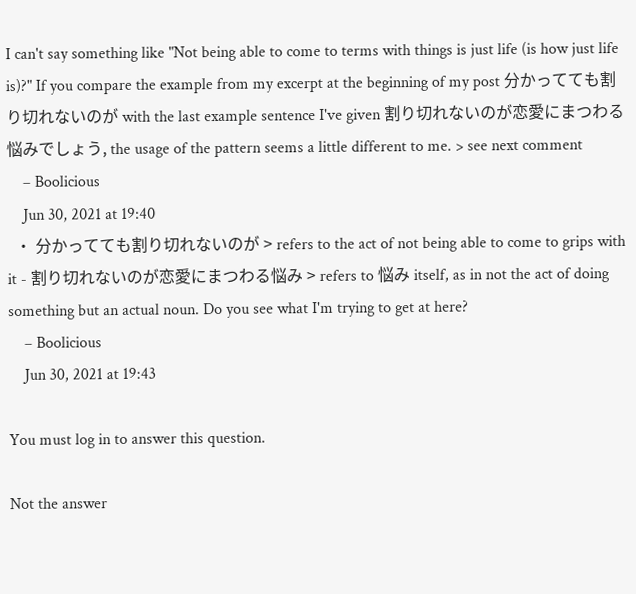I can't say something like "Not being able to come to terms with things is just life (is how just life is)?" If you compare the example from my excerpt at the beginning of my post 分かってても割り切れないのが with the last example sentence I've given 割り切れないのが恋愛にまつわる悩みでしょう, the usage of the pattern seems a little different to me. > see next comment
    – Boolicious
    Jun 30, 2021 at 19:40
  • 分かってても割り切れないのが > refers to the act of not being able to come to grips with it - 割り切れないのが恋愛にまつわる悩み > refers to 悩み itself, as in not the act of doing something but an actual noun. Do you see what I'm trying to get at here?
    – Boolicious
    Jun 30, 2021 at 19:43

You must log in to answer this question.

Not the answer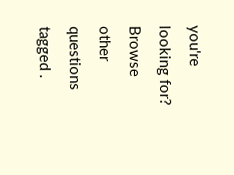you're looking for? Browse other questions tagged .